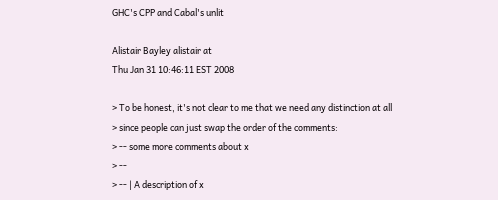GHC's CPP and Cabal's unlit

Alistair Bayley alistair at
Thu Jan 31 10:46:11 EST 2008

> To be honest, it's not clear to me that we need any distinction at all
> since people can just swap the order of the comments:
> -- some more comments about x
> --
> -- | A description of x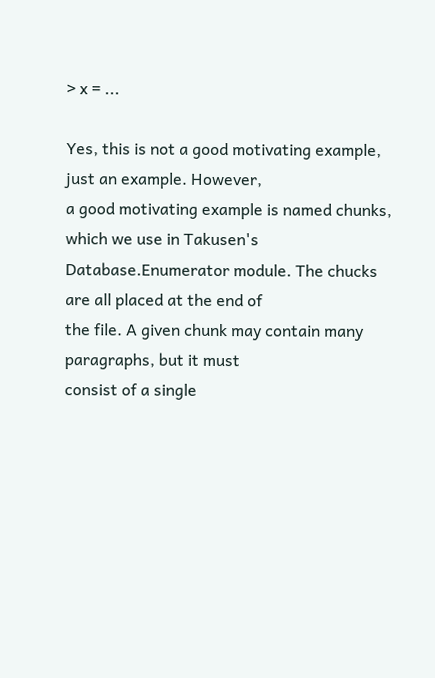> x = ...

Yes, this is not a good motivating example, just an example. However,
a good motivating example is named chunks, which we use in Takusen's
Database.Enumerator module. The chucks are all placed at the end of
the file. A given chunk may contain many paragraphs, but it must
consist of a single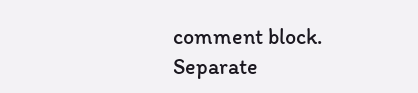comment block. Separate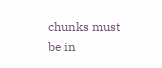chunks must be in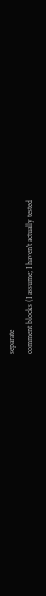separate
comment blocks (I assume; I haven't actually tested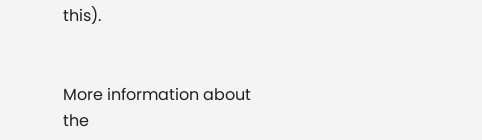this).


More information about the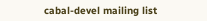cabal-devel mailing list